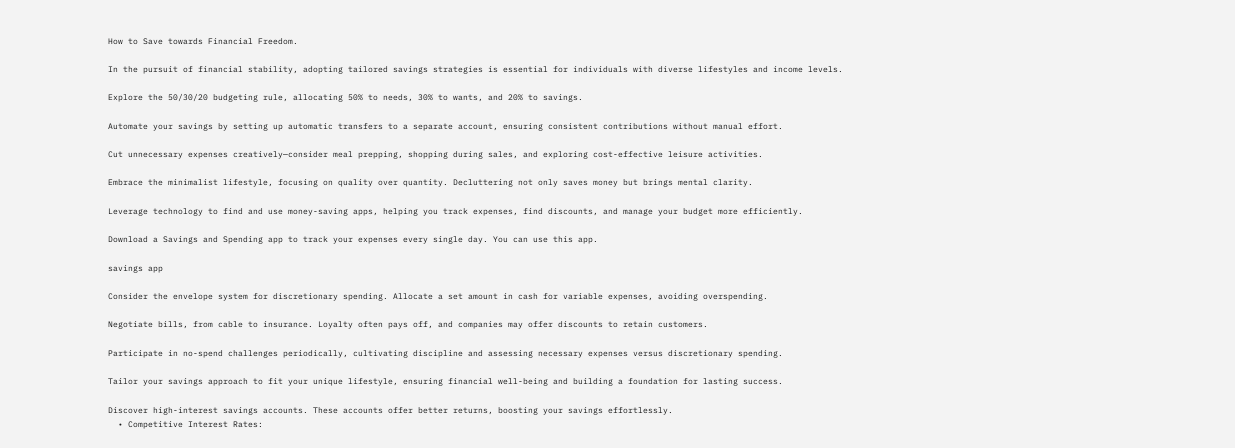How to Save towards Financial Freedom.

In the pursuit of financial stability, adopting tailored savings strategies is essential for individuals with diverse lifestyles and income levels.

Explore the 50/30/20 budgeting rule, allocating 50% to needs, 30% to wants, and 20% to savings.

Automate your savings by setting up automatic transfers to a separate account, ensuring consistent contributions without manual effort.

Cut unnecessary expenses creatively—consider meal prepping, shopping during sales, and exploring cost-effective leisure activities.

Embrace the minimalist lifestyle, focusing on quality over quantity. Decluttering not only saves money but brings mental clarity.

Leverage technology to find and use money-saving apps, helping you track expenses, find discounts, and manage your budget more efficiently.

Download a Savings and Spending app to track your expenses every single day. You can use this app.

savings app

Consider the envelope system for discretionary spending. Allocate a set amount in cash for variable expenses, avoiding overspending.

Negotiate bills, from cable to insurance. Loyalty often pays off, and companies may offer discounts to retain customers.

Participate in no-spend challenges periodically, cultivating discipline and assessing necessary expenses versus discretionary spending.

Tailor your savings approach to fit your unique lifestyle, ensuring financial well-being and building a foundation for lasting success.

Discover high-interest savings accounts. These accounts offer better returns, boosting your savings effortlessly.
  • Competitive Interest Rates: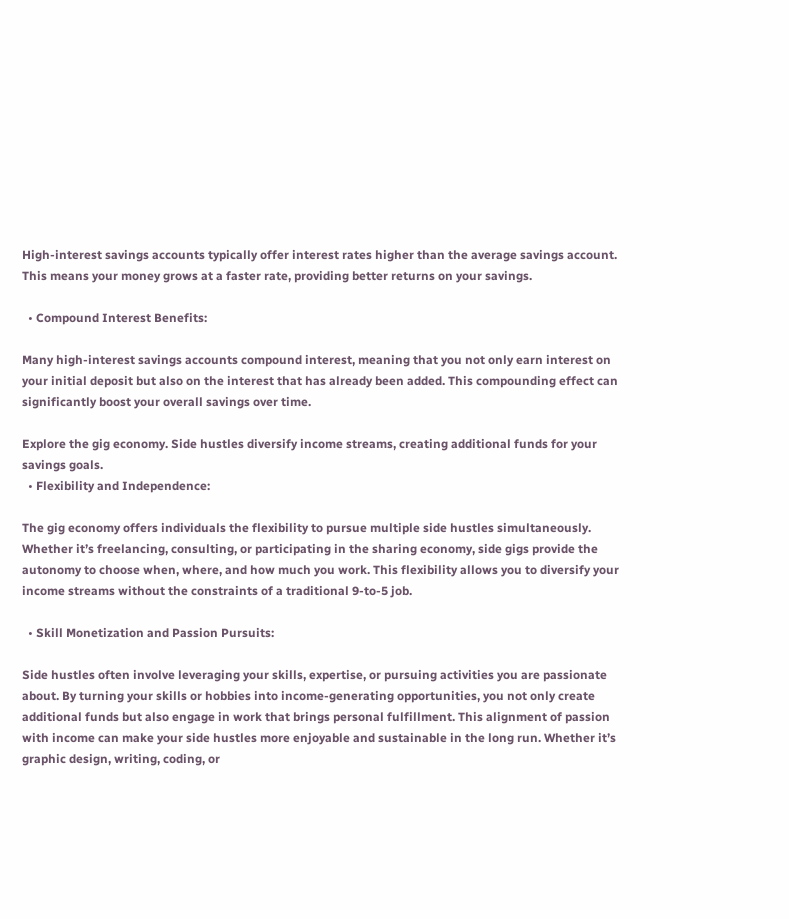High-interest savings accounts typically offer interest rates higher than the average savings account. This means your money grows at a faster rate, providing better returns on your savings.

  • Compound Interest Benefits:

Many high-interest savings accounts compound interest, meaning that you not only earn interest on your initial deposit but also on the interest that has already been added. This compounding effect can significantly boost your overall savings over time.

Explore the gig economy. Side hustles diversify income streams, creating additional funds for your savings goals.
  • Flexibility and Independence:

The gig economy offers individuals the flexibility to pursue multiple side hustles simultaneously. Whether it’s freelancing, consulting, or participating in the sharing economy, side gigs provide the autonomy to choose when, where, and how much you work. This flexibility allows you to diversify your income streams without the constraints of a traditional 9-to-5 job.

  • Skill Monetization and Passion Pursuits:

Side hustles often involve leveraging your skills, expertise, or pursuing activities you are passionate about. By turning your skills or hobbies into income-generating opportunities, you not only create additional funds but also engage in work that brings personal fulfillment. This alignment of passion with income can make your side hustles more enjoyable and sustainable in the long run. Whether it’s graphic design, writing, coding, or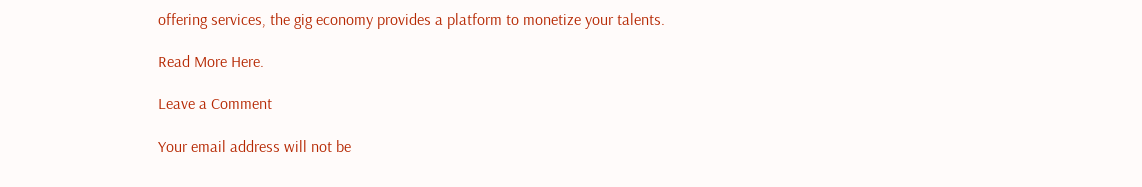offering services, the gig economy provides a platform to monetize your talents.

Read More Here.

Leave a Comment

Your email address will not be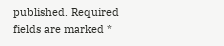published. Required fields are marked *